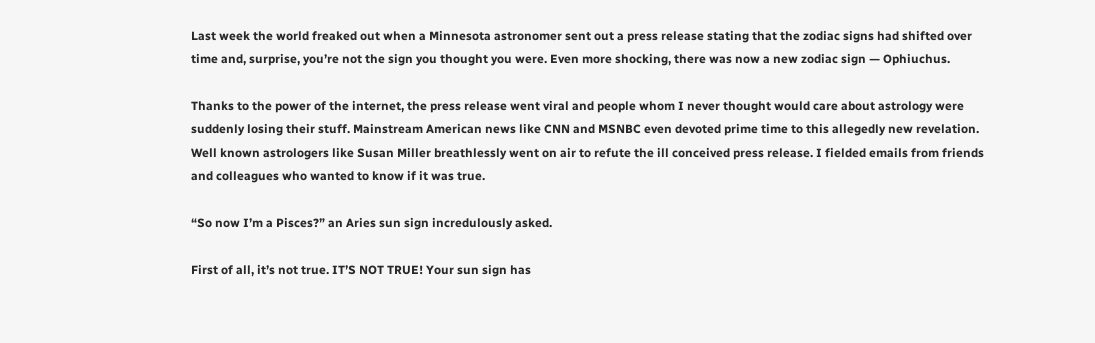Last week the world freaked out when a Minnesota astronomer sent out a press release stating that the zodiac signs had shifted over time and, surprise, you’re not the sign you thought you were. Even more shocking, there was now a new zodiac sign — Ophiuchus.

Thanks to the power of the internet, the press release went viral and people whom I never thought would care about astrology were suddenly losing their stuff. Mainstream American news like CNN and MSNBC even devoted prime time to this allegedly new revelation. Well known astrologers like Susan Miller breathlessly went on air to refute the ill conceived press release. I fielded emails from friends and colleagues who wanted to know if it was true.

“So now I’m a Pisces?” an Aries sun sign incredulously asked.

First of all, it’s not true. IT’S NOT TRUE! Your sun sign has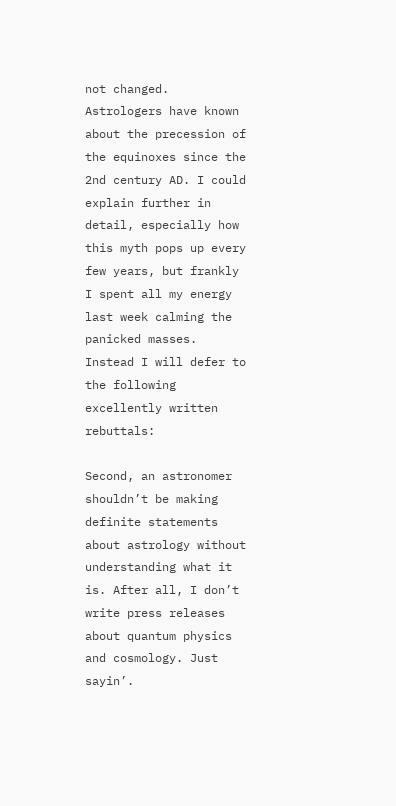not changed. Astrologers have known about the precession of the equinoxes since the 2nd century AD. I could explain further in detail, especially how this myth pops up every few years, but frankly I spent all my energy last week calming the panicked masses. Instead I will defer to the following excellently written rebuttals:

Second, an astronomer shouldn’t be making definite statements about astrology without understanding what it is. After all, I don’t write press releases about quantum physics and cosmology. Just sayin’.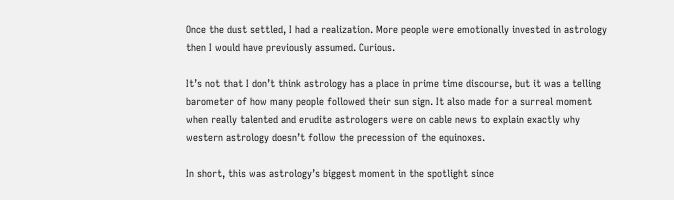Once the dust settled, I had a realization. More people were emotionally invested in astrology then I would have previously assumed. Curious.

It’s not that I don’t think astrology has a place in prime time discourse, but it was a telling barometer of how many people followed their sun sign. It also made for a surreal moment when really talented and erudite astrologers were on cable news to explain exactly why western astrology doesn’t follow the precession of the equinoxes.

In short, this was astrology’s biggest moment in the spotlight since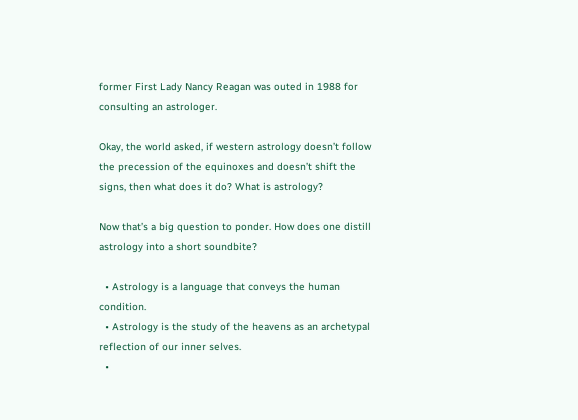former First Lady Nancy Reagan was outed in 1988 for consulting an astrologer.

Okay, the world asked, if western astrology doesn’t follow the precession of the equinoxes and doesn’t shift the signs, then what does it do? What is astrology?

Now that’s a big question to ponder. How does one distill astrology into a short soundbite?

  • Astrology is a language that conveys the human condition.
  • Astrology is the study of the heavens as an archetypal reflection of our inner selves.
  •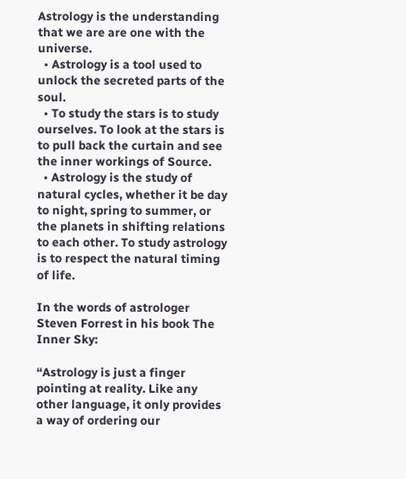Astrology is the understanding that we are are one with the universe.
  • Astrology is a tool used to unlock the secreted parts of the soul.
  • To study the stars is to study ourselves. To look at the stars is to pull back the curtain and see the inner workings of Source.
  • Astrology is the study of natural cycles, whether it be day to night, spring to summer, or the planets in shifting relations to each other. To study astrology is to respect the natural timing of life.

In the words of astrologer Steven Forrest in his book The Inner Sky:

“Astrology is just a finger pointing at reality. Like any other language, it only provides a way of ordering our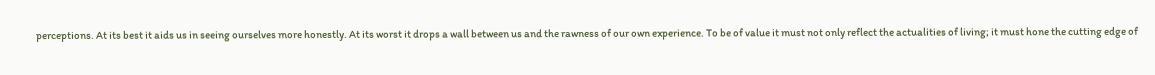perceptions. At its best it aids us in seeing ourselves more honestly. At its worst it drops a wall between us and the rawness of our own experience. To be of value it must not only reflect the actualities of living; it must hone the cutting edge of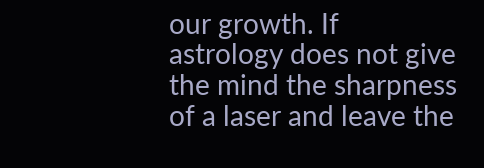our growth. If astrology does not give the mind the sharpness of a laser and leave the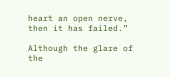heart an open nerve, then it has failed.”

Although the glare of the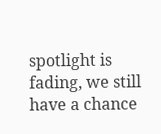spotlight is fading, we still have a chance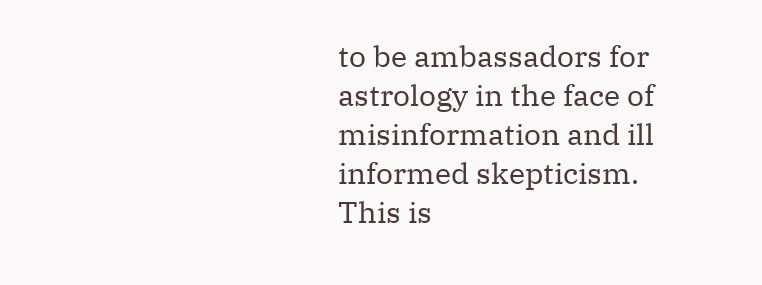to be ambassadors for astrology in the face of misinformation and ill informed skepticism. This is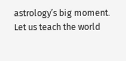astrology’s big moment. Let us teach the world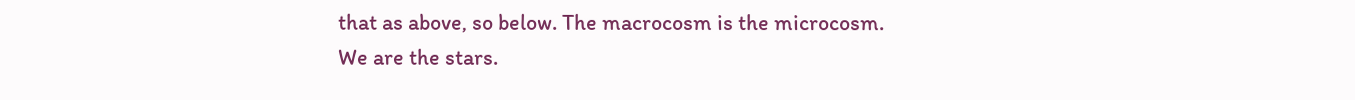that as above, so below. The macrocosm is the microcosm. We are the stars.